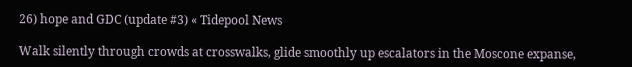26) hope and GDC (update #3) « Tidepool News

Walk silently through crowds at crosswalks, glide smoothly up escalators in the Moscone expanse,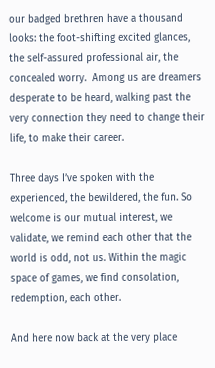our badged brethren have a thousand looks: the foot-shifting excited glances, the self-assured professional air, the concealed worry.  Among us are dreamers desperate to be heard, walking past the very connection they need to change their life, to make their career.

Three days I’ve spoken with the experienced, the bewildered, the fun. So welcome is our mutual interest, we validate, we remind each other that the world is odd, not us. Within the magic space of games, we find consolation, redemption, each other.

And here now back at the very place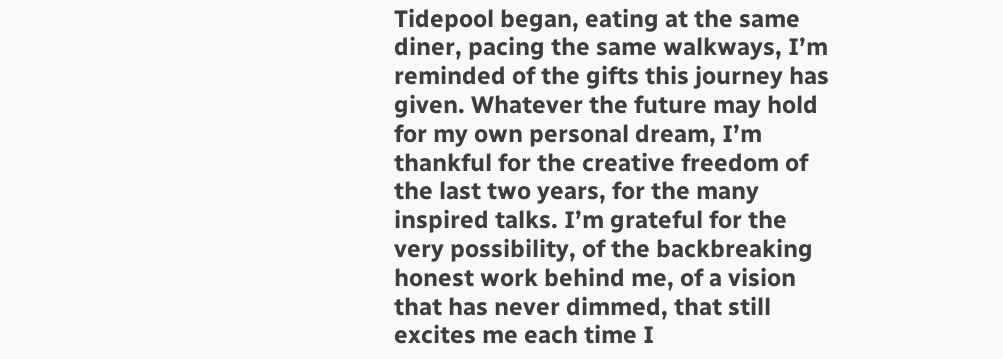Tidepool began, eating at the same diner, pacing the same walkways, I’m reminded of the gifts this journey has given. Whatever the future may hold for my own personal dream, I’m thankful for the creative freedom of the last two years, for the many inspired talks. I’m grateful for the very possibility, of the backbreaking honest work behind me, of a vision that has never dimmed, that still excites me each time I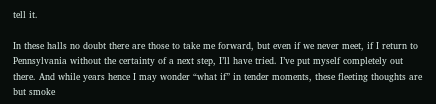tell it.

In these halls no doubt there are those to take me forward, but even if we never meet, if I return to Pennsylvania without the certainty of a next step, I’ll have tried. I’ve put myself completely out there. And while years hence I may wonder “what if” in tender moments, these fleeting thoughts are but smoke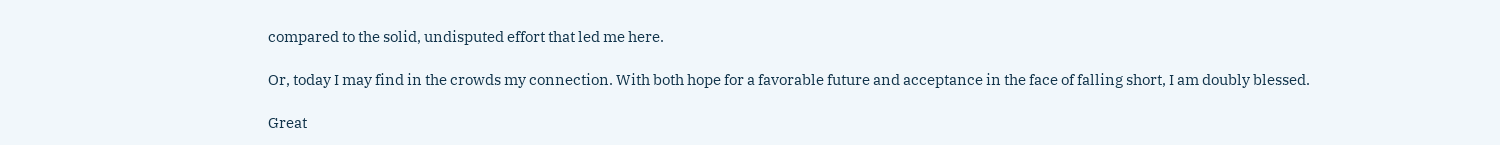compared to the solid, undisputed effort that led me here.

Or, today I may find in the crowds my connection. With both hope for a favorable future and acceptance in the face of falling short, I am doubly blessed.

Great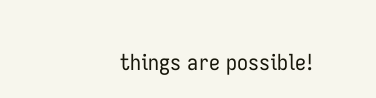things are possible!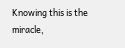Knowing this is the miracle,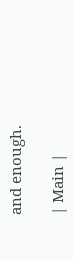and enough.

| Main |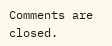Comments are closed.